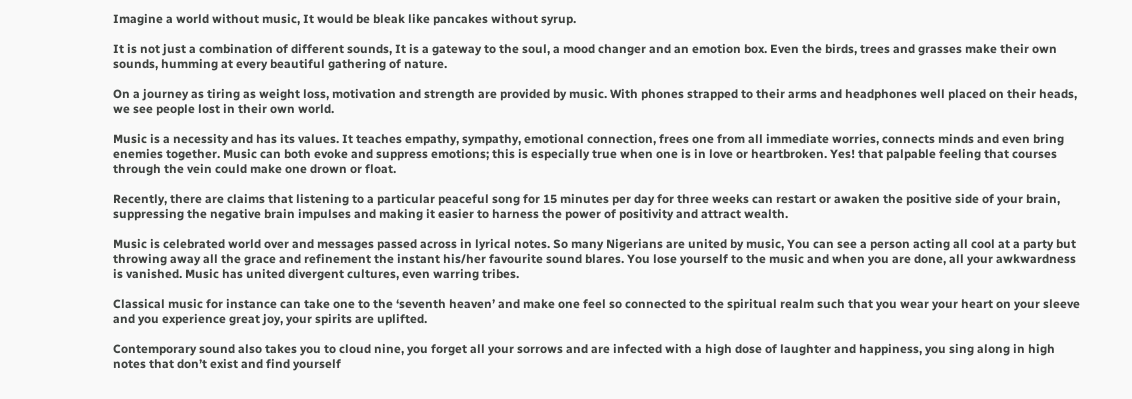Imagine a world without music, It would be bleak like pancakes without syrup.

It is not just a combination of different sounds, It is a gateway to the soul, a mood changer and an emotion box. Even the birds, trees and grasses make their own sounds, humming at every beautiful gathering of nature.

On a journey as tiring as weight loss, motivation and strength are provided by music. With phones strapped to their arms and headphones well placed on their heads, we see people lost in their own world.

Music is a necessity and has its values. It teaches empathy, sympathy, emotional connection, frees one from all immediate worries, connects minds and even bring enemies together. Music can both evoke and suppress emotions; this is especially true when one is in love or heartbroken. Yes! that palpable feeling that courses through the vein could make one drown or float.

Recently, there are claims that listening to a particular peaceful song for 15 minutes per day for three weeks can restart or awaken the positive side of your brain, suppressing the negative brain impulses and making it easier to harness the power of positivity and attract wealth.

Music is celebrated world over and messages passed across in lyrical notes. So many Nigerians are united by music, You can see a person acting all cool at a party but throwing away all the grace and refinement the instant his/her favourite sound blares. You lose yourself to the music and when you are done, all your awkwardness is vanished. Music has united divergent cultures, even warring tribes.

Classical music for instance can take one to the ‘seventh heaven’ and make one feel so connected to the spiritual realm such that you wear your heart on your sleeve and you experience great joy, your spirits are uplifted.

Contemporary sound also takes you to cloud nine, you forget all your sorrows and are infected with a high dose of laughter and happiness, you sing along in high notes that don’t exist and find yourself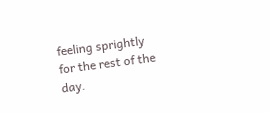feeling sprightly for the rest of the day.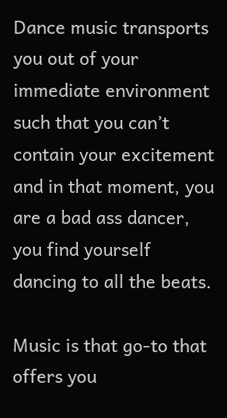Dance music transports you out of your immediate environment such that you can’t contain your excitement and in that moment, you are a bad ass dancer, you find yourself dancing to all the beats.

Music is that go-to that offers you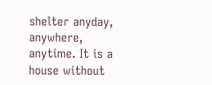shelter anyday, anywhere, anytime. It is a house without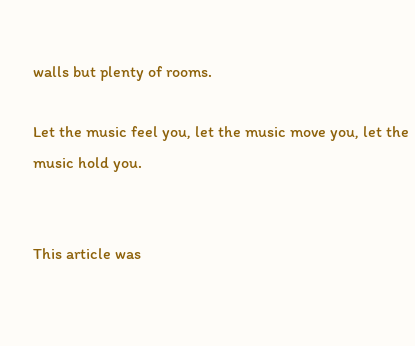walls but plenty of rooms.

Let the music feel you, let the music move you, let the music hold you.


This article was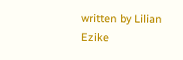written by Lilian Ezike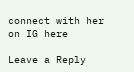connect with her on IG here

Leave a Reply